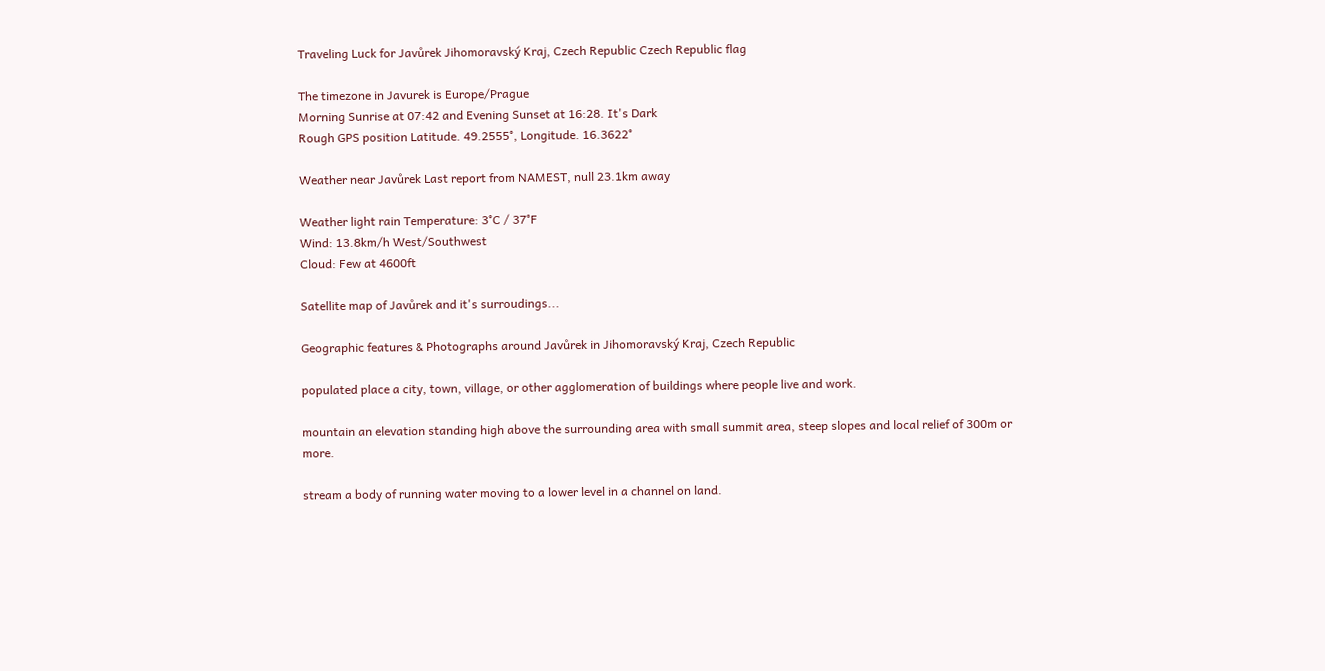Traveling Luck for Javůrek Jihomoravský Kraj, Czech Republic Czech Republic flag

The timezone in Javurek is Europe/Prague
Morning Sunrise at 07:42 and Evening Sunset at 16:28. It's Dark
Rough GPS position Latitude. 49.2555°, Longitude. 16.3622°

Weather near Javůrek Last report from NAMEST, null 23.1km away

Weather light rain Temperature: 3°C / 37°F
Wind: 13.8km/h West/Southwest
Cloud: Few at 4600ft

Satellite map of Javůrek and it's surroudings...

Geographic features & Photographs around Javůrek in Jihomoravský Kraj, Czech Republic

populated place a city, town, village, or other agglomeration of buildings where people live and work.

mountain an elevation standing high above the surrounding area with small summit area, steep slopes and local relief of 300m or more.

stream a body of running water moving to a lower level in a channel on land.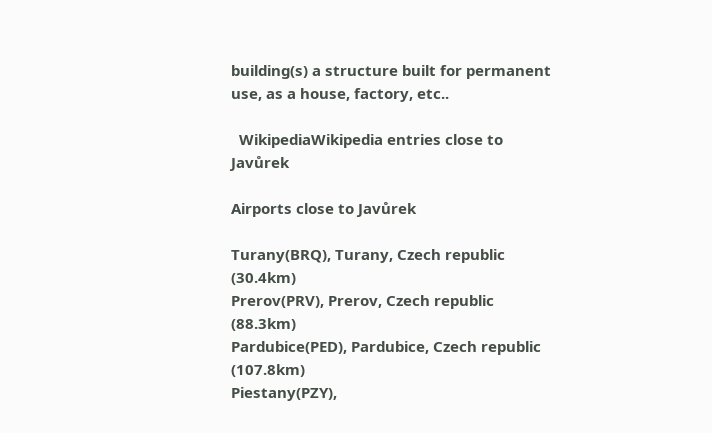building(s) a structure built for permanent use, as a house, factory, etc..

  WikipediaWikipedia entries close to Javůrek

Airports close to Javůrek

Turany(BRQ), Turany, Czech republic (30.4km)
Prerov(PRV), Prerov, Czech republic (88.3km)
Pardubice(PED), Pardubice, Czech republic (107.8km)
Piestany(PZY),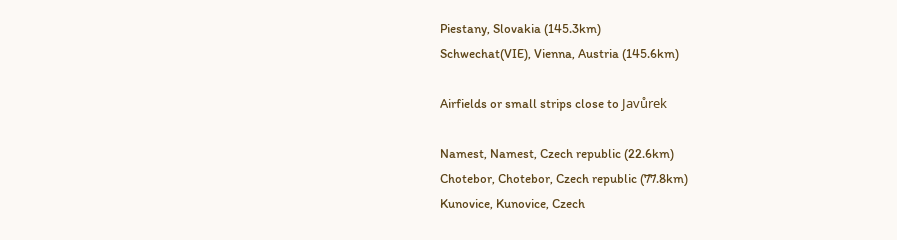Piestany, Slovakia (145.3km)
Schwechat(VIE), Vienna, Austria (145.6km)

Airfields or small strips close to Javůrek

Namest, Namest, Czech republic (22.6km)
Chotebor, Chotebor, Czech republic (77.8km)
Kunovice, Kunovice, Czech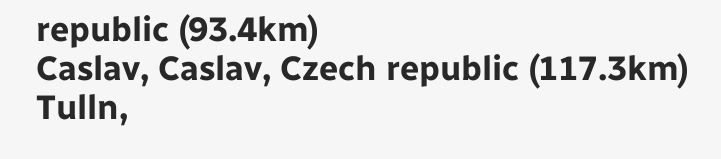republic (93.4km)
Caslav, Caslav, Czech republic (117.3km)
Tulln,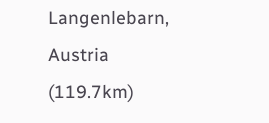Langenlebarn, Austria (119.7km)